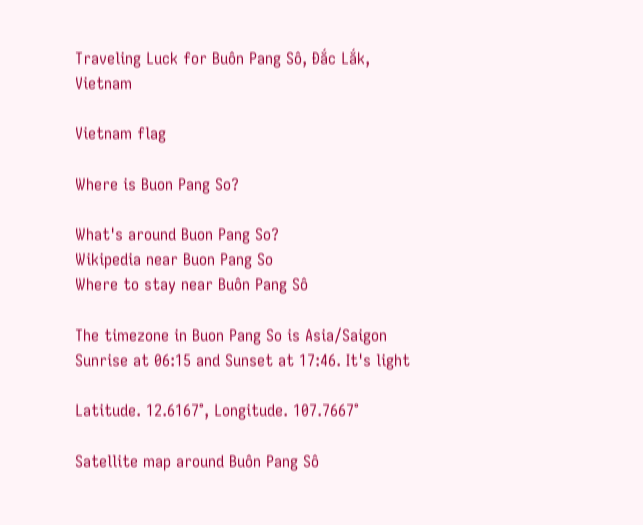Traveling Luck for Buôn Pang Sô, Ðắc Lắk, Vietnam

Vietnam flag

Where is Buon Pang So?

What's around Buon Pang So?
Wikipedia near Buon Pang So
Where to stay near Buôn Pang Sô

The timezone in Buon Pang So is Asia/Saigon
Sunrise at 06:15 and Sunset at 17:46. It's light

Latitude. 12.6167°, Longitude. 107.7667°

Satellite map around Buôn Pang Sô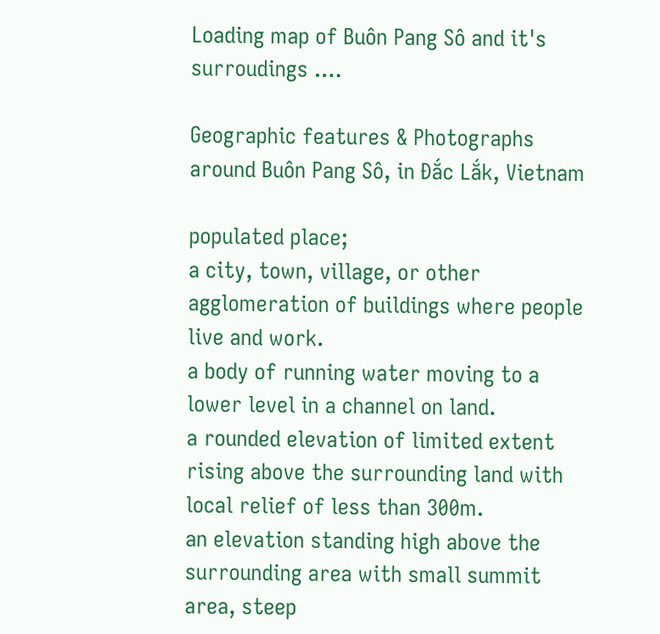Loading map of Buôn Pang Sô and it's surroudings ....

Geographic features & Photographs around Buôn Pang Sô, in Ðắc Lắk, Vietnam

populated place;
a city, town, village, or other agglomeration of buildings where people live and work.
a body of running water moving to a lower level in a channel on land.
a rounded elevation of limited extent rising above the surrounding land with local relief of less than 300m.
an elevation standing high above the surrounding area with small summit area, steep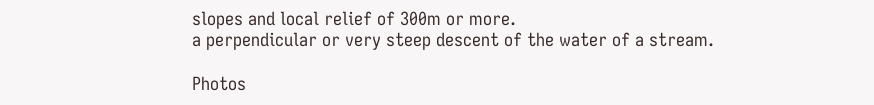slopes and local relief of 300m or more.
a perpendicular or very steep descent of the water of a stream.

Photos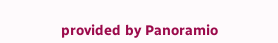provided by Panoramio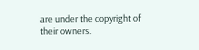are under the copyright of their owners.